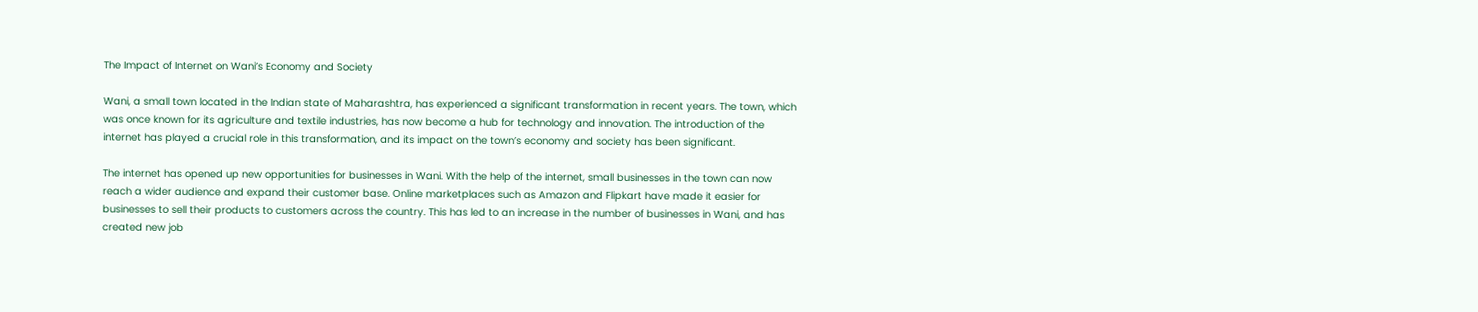The Impact of Internet on Wani’s Economy and Society

Wani, a small town located in the Indian state of Maharashtra, has experienced a significant transformation in recent years. The town, which was once known for its agriculture and textile industries, has now become a hub for technology and innovation. The introduction of the internet has played a crucial role in this transformation, and its impact on the town’s economy and society has been significant.

The internet has opened up new opportunities for businesses in Wani. With the help of the internet, small businesses in the town can now reach a wider audience and expand their customer base. Online marketplaces such as Amazon and Flipkart have made it easier for businesses to sell their products to customers across the country. This has led to an increase in the number of businesses in Wani, and has created new job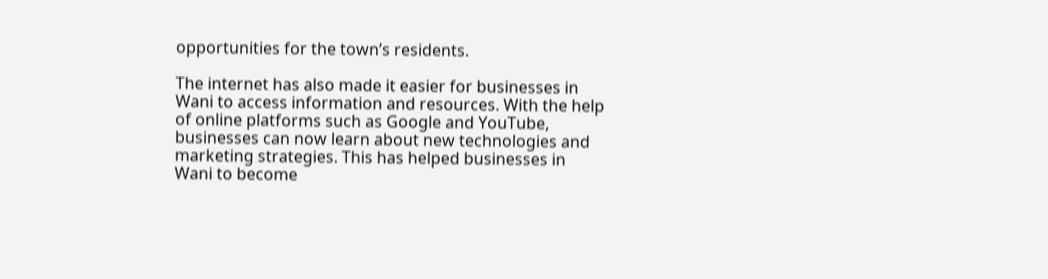opportunities for the town’s residents.

The internet has also made it easier for businesses in Wani to access information and resources. With the help of online platforms such as Google and YouTube, businesses can now learn about new technologies and marketing strategies. This has helped businesses in Wani to become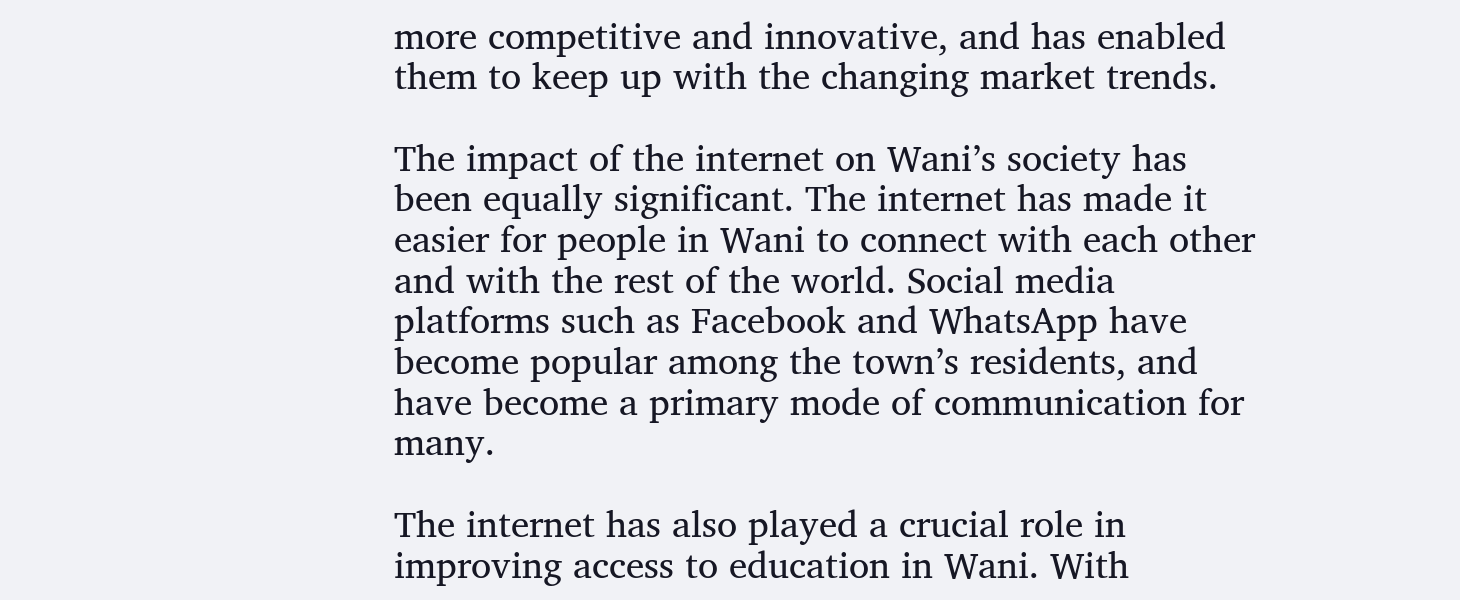more competitive and innovative, and has enabled them to keep up with the changing market trends.

The impact of the internet on Wani’s society has been equally significant. The internet has made it easier for people in Wani to connect with each other and with the rest of the world. Social media platforms such as Facebook and WhatsApp have become popular among the town’s residents, and have become a primary mode of communication for many.

The internet has also played a crucial role in improving access to education in Wani. With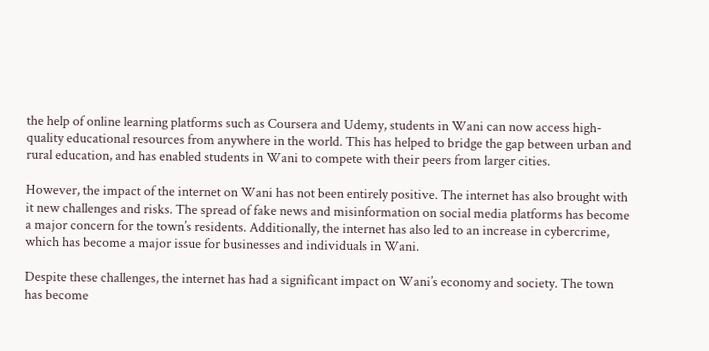the help of online learning platforms such as Coursera and Udemy, students in Wani can now access high-quality educational resources from anywhere in the world. This has helped to bridge the gap between urban and rural education, and has enabled students in Wani to compete with their peers from larger cities.

However, the impact of the internet on Wani has not been entirely positive. The internet has also brought with it new challenges and risks. The spread of fake news and misinformation on social media platforms has become a major concern for the town’s residents. Additionally, the internet has also led to an increase in cybercrime, which has become a major issue for businesses and individuals in Wani.

Despite these challenges, the internet has had a significant impact on Wani’s economy and society. The town has become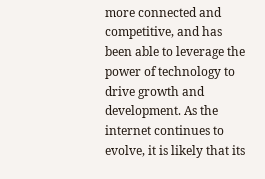more connected and competitive, and has been able to leverage the power of technology to drive growth and development. As the internet continues to evolve, it is likely that its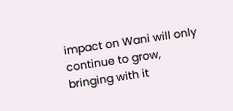impact on Wani will only continue to grow, bringing with it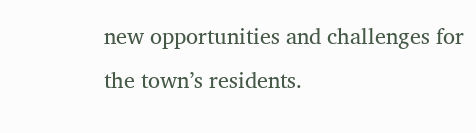new opportunities and challenges for the town’s residents.